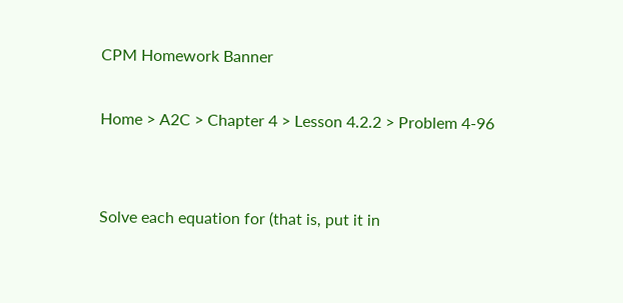CPM Homework Banner

Home > A2C > Chapter 4 > Lesson 4.2.2 > Problem 4-96


Solve each equation for (that is, put it in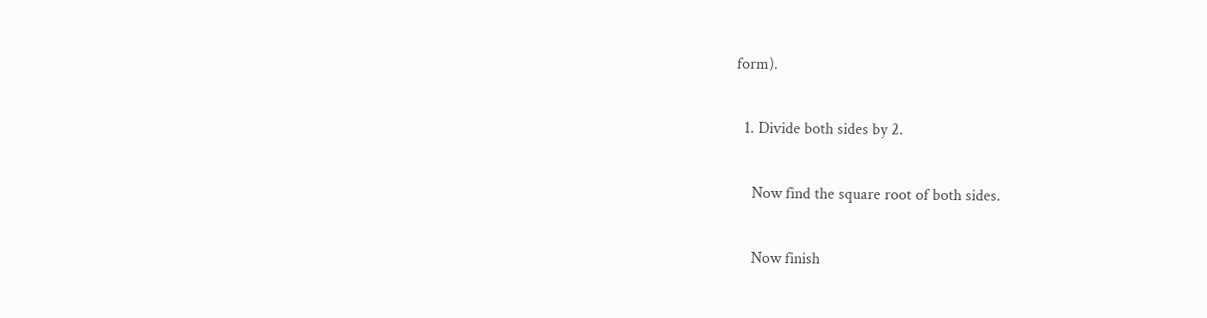form).

  1. Divide both sides by 2.

    Now find the square root of both sides.

    Now finish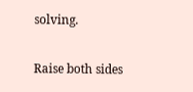solving.

Raise both sides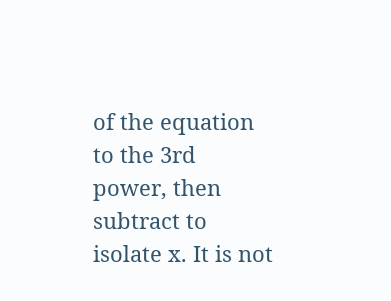of the equation to the 3rd power, then subtract to isolate x. It is not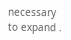necessary to expand .